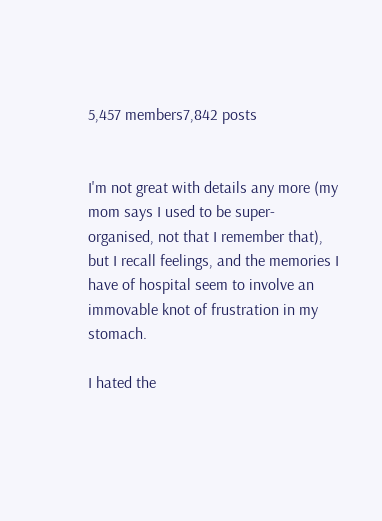5,457 members7,842 posts


I'm not great with details any more (my mom says I used to be super-organised, not that I remember that), but I recall feelings, and the memories I have of hospital seem to involve an immovable knot of frustration in my stomach.

I hated the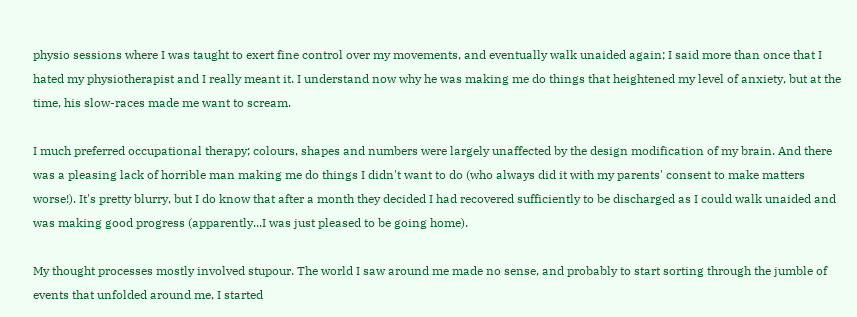physio sessions where I was taught to exert fine control over my movements, and eventually walk unaided again; I said more than once that I hated my physiotherapist and I really meant it. I understand now why he was making me do things that heightened my level of anxiety, but at the time, his slow-races made me want to scream.

I much preferred occupational therapy; colours, shapes and numbers were largely unaffected by the design modification of my brain. And there was a pleasing lack of horrible man making me do things I didn't want to do (who always did it with my parents' consent to make matters worse!). It's pretty blurry, but I do know that after a month they decided I had recovered sufficiently to be discharged as I could walk unaided and was making good progress (apparently...I was just pleased to be going home).

My thought processes mostly involved stupour. The world I saw around me made no sense, and probably to start sorting through the jumble of events that unfolded around me, I started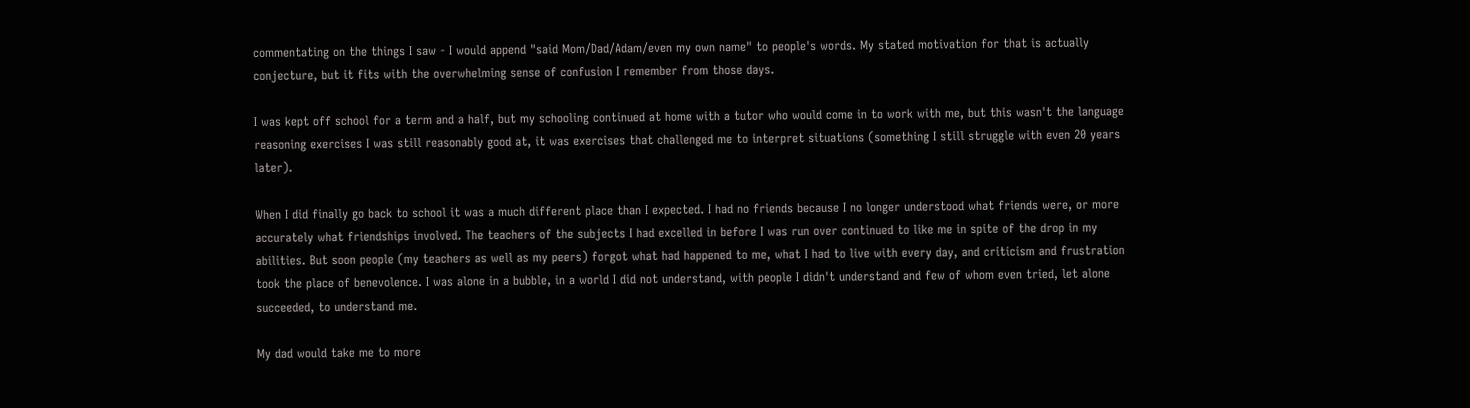commentating on the things I saw - I would append "said Mom/Dad/Adam/even my own name" to people's words. My stated motivation for that is actually conjecture, but it fits with the overwhelming sense of confusion I remember from those days.

I was kept off school for a term and a half, but my schooling continued at home with a tutor who would come in to work with me, but this wasn't the language reasoning exercises I was still reasonably good at, it was exercises that challenged me to interpret situations (something I still struggle with even 20 years later).

When I did finally go back to school it was a much different place than I expected. I had no friends because I no longer understood what friends were, or more accurately what friendships involved. The teachers of the subjects I had excelled in before I was run over continued to like me in spite of the drop in my abilities. But soon people (my teachers as well as my peers) forgot what had happened to me, what I had to live with every day, and criticism and frustration took the place of benevolence. I was alone in a bubble, in a world I did not understand, with people I didn't understand and few of whom even tried, let alone succeeded, to understand me.

My dad would take me to more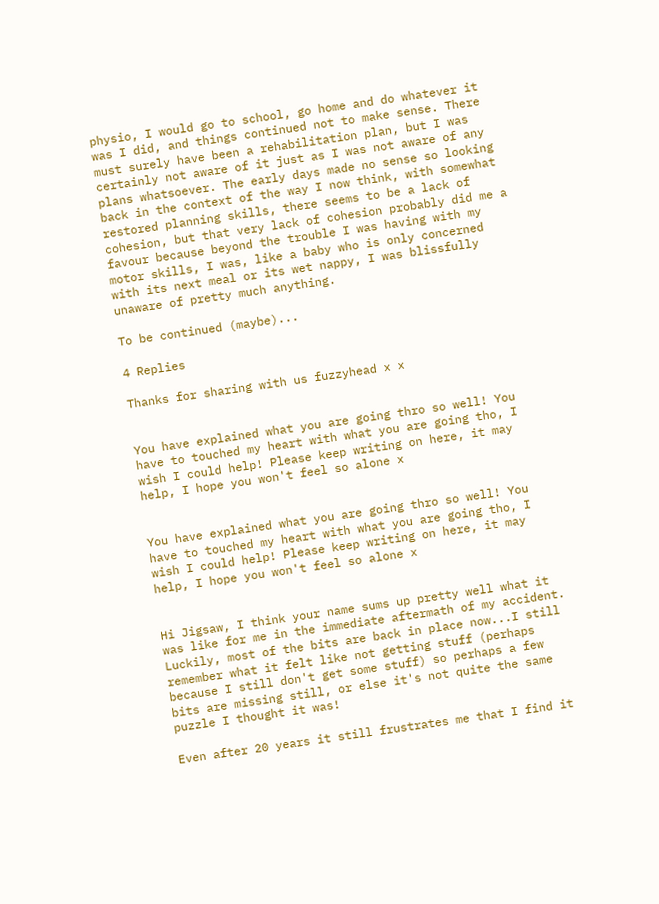physio, I would go to school, go home and do whatever it was I did, and things continued not to make sense. There must surely have been a rehabilitation plan, but I was certainly not aware of it just as I was not aware of any plans whatsoever. The early days made no sense so looking back in the context of the way I now think, with somewhat restored planning skills, there seems to be a lack of cohesion, but that very lack of cohesion probably did me a favour because beyond the trouble I was having with my motor skills, I was, like a baby who is only concerned with its next meal or its wet nappy, I was blissfully unaware of pretty much anything.

To be continued (maybe)...

4 Replies

Thanks for sharing with us fuzzyhead x x


You have explained what you are going thro so well! You have to touched my heart with what you are going tho, I wish I could help! Please keep writing on here, it may help, I hope you won't feel so alone x


You have explained what you are going thro so well! You have to touched my heart with what you are going tho, I wish I could help! Please keep writing on here, it may help, I hope you won't feel so alone x


Hi Jigsaw, I think your name sums up pretty well what it was like for me in the immediate aftermath of my accident. Luckily, most of the bits are back in place now...I still remember what it felt like not getting stuff (perhaps because I still don't get some stuff) so perhaps a few bits are missing still, or else it's not quite the same puzzle I thought it was!

Even after 20 years it still frustrates me that I find it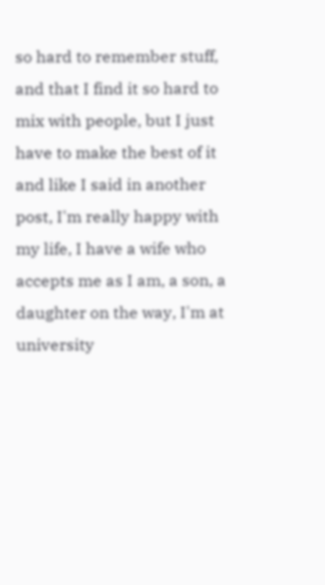so hard to remember stuff, and that I find it so hard to mix with people, but I just have to make the best of it and like I said in another post, I'm really happy with my life, I have a wife who accepts me as I am, a son, a daughter on the way, I'm at university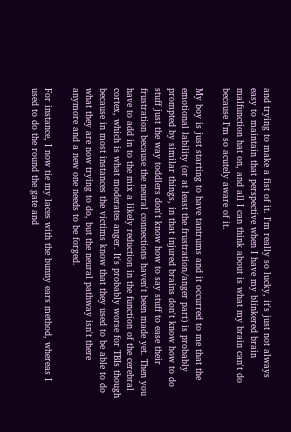and trying to make a fist of it. I'm really so lucky, it's just not always easy to maintain that perspective when I have my blinkered brain malfunction hat on, and all I can think about is what my brain can't do because I'm so acutely aware of it.

My boy is just starting to have tantrums and it occurred to me that the emotional lability (or at least the frustration/anger part) is probably prompted by similar things, in that injured brains don't know how to do stuff just the way toddlers don't know how to say stuff to ease their frustration because the neural connections haven't been made yet. Then you have to add in to the mix a likely reduction in the function of the cerebral cortex, which is what moderates anger. It's probably worse for TBIs though because in most instances the victims know that they used to be able to do what they are now trying to do, but the neural pathway isn't there anymore and a new one needs to be forged.

For instance, I now tie my laces with the bunny ears method, whereas I used to do the round the gate and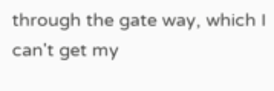through the gate way, which I can't get my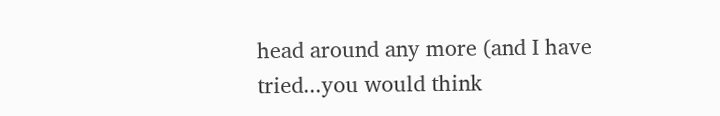head around any more (and I have tried...you would think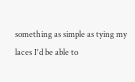something as simple as tying my laces I'd be able to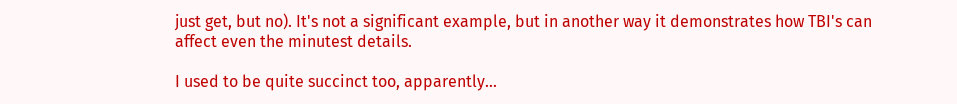just get, but no). It's not a significant example, but in another way it demonstrates how TBI's can affect even the minutest details.

I used to be quite succinct too, apparently...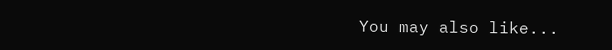You may also like...